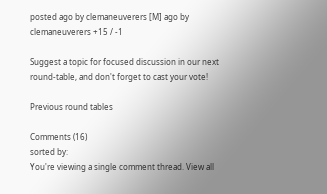posted ago by clemaneuverers [M] ago by clemaneuverers +15 / -1

Suggest a topic for focused discussion in our next round-table, and don't forget to cast your vote!

Previous round tables

Comments (16)
sorted by:
You're viewing a single comment thread. View all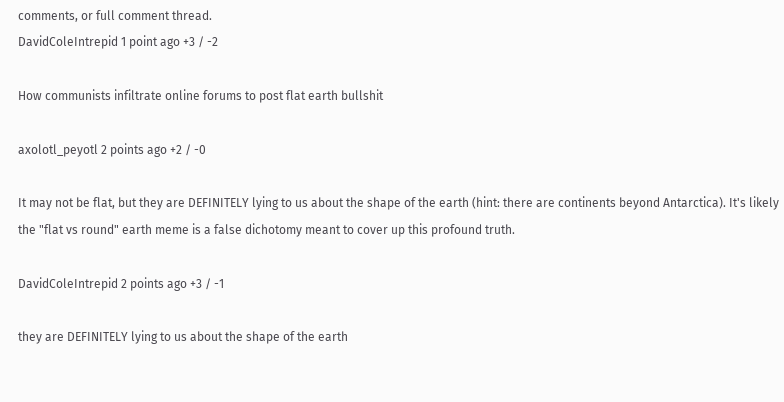comments, or full comment thread.
DavidColeIntrepid 1 point ago +3 / -2

How communists infiltrate online forums to post flat earth bullshit

axolotl_peyotl 2 points ago +2 / -0

It may not be flat, but they are DEFINITELY lying to us about the shape of the earth (hint: there are continents beyond Antarctica). It's likely the "flat vs round" earth meme is a false dichotomy meant to cover up this profound truth.

DavidColeIntrepid 2 points ago +3 / -1

they are DEFINITELY lying to us about the shape of the earth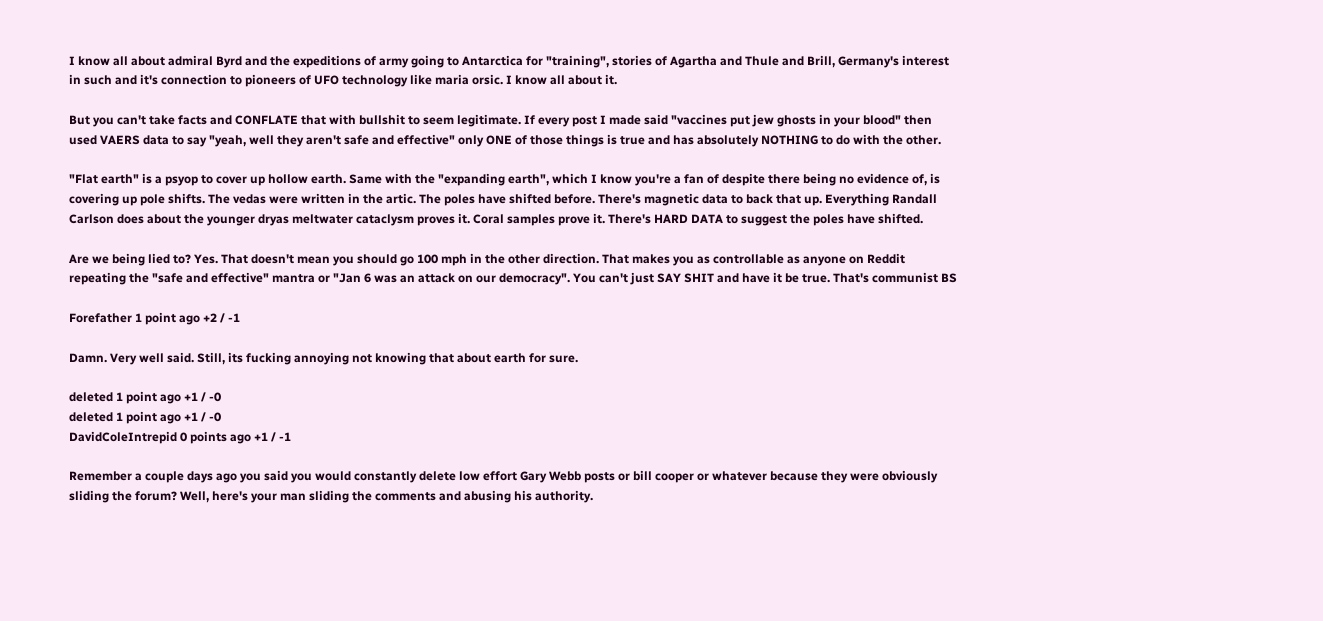I know all about admiral Byrd and the expeditions of army going to Antarctica for "training", stories of Agartha and Thule and Brill, Germany's interest in such and it's connection to pioneers of UFO technology like maria orsic. I know all about it.

But you can't take facts and CONFLATE that with bullshit to seem legitimate. If every post I made said "vaccines put jew ghosts in your blood" then used VAERS data to say "yeah, well they aren't safe and effective" only ONE of those things is true and has absolutely NOTHING to do with the other.

"Flat earth" is a psyop to cover up hollow earth. Same with the "expanding earth", which I know you're a fan of despite there being no evidence of, is covering up pole shifts. The vedas were written in the artic. The poles have shifted before. There's magnetic data to back that up. Everything Randall Carlson does about the younger dryas meltwater cataclysm proves it. Coral samples prove it. There's HARD DATA to suggest the poles have shifted.

Are we being lied to? Yes. That doesn't mean you should go 100 mph in the other direction. That makes you as controllable as anyone on Reddit repeating the "safe and effective" mantra or "Jan 6 was an attack on our democracy". You can't just SAY SHIT and have it be true. That's communist BS

Forefather 1 point ago +2 / -1

Damn. Very well said. Still, its fucking annoying not knowing that about earth for sure.

deleted 1 point ago +1 / -0
deleted 1 point ago +1 / -0
DavidColeIntrepid 0 points ago +1 / -1

Remember a couple days ago you said you would constantly delete low effort Gary Webb posts or bill cooper or whatever because they were obviously sliding the forum? Well, here's your man sliding the comments and abusing his authority.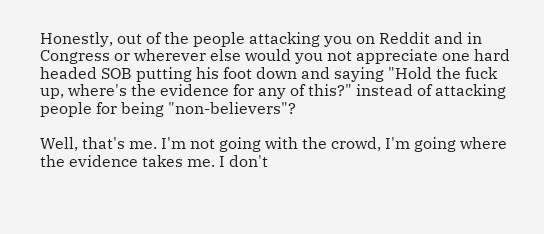Honestly, out of the people attacking you on Reddit and in Congress or wherever else would you not appreciate one hard headed SOB putting his foot down and saying "Hold the fuck up, where's the evidence for any of this?" instead of attacking people for being "non-believers"?

Well, that's me. I'm not going with the crowd, I'm going where the evidence takes me. I don't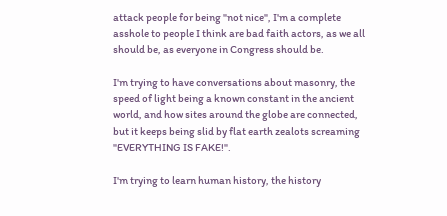attack people for being "not nice", I'm a complete asshole to people I think are bad faith actors, as we all should be, as everyone in Congress should be.

I'm trying to have conversations about masonry, the speed of light being a known constant in the ancient world, and how sites around the globe are connected, but it keeps being slid by flat earth zealots screaming "EVERYTHING IS FAKE!".

I'm trying to learn human history, the history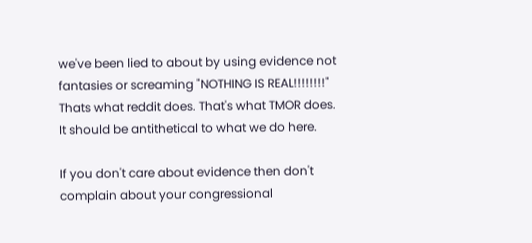we've been lied to about by using evidence not fantasies or screaming "NOTHING IS REAL!!!!!!!!" Thats what reddit does. That's what TMOR does. It should be antithetical to what we do here.

If you don't care about evidence then don't complain about your congressional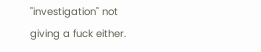"investigation" not giving a fuck either.